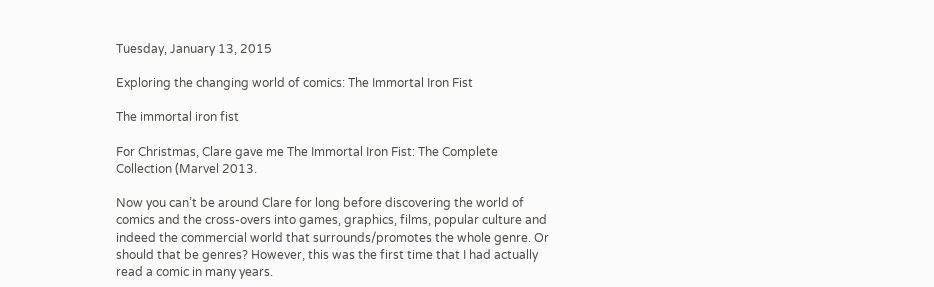Tuesday, January 13, 2015

Exploring the changing world of comics: The Immortal Iron Fist

The immortal iron fist

For Christmas, Clare gave me The Immortal Iron Fist: The Complete Collection (Marvel 2013.

Now you can’t be around Clare for long before discovering the world of comics and the cross-overs into games, graphics, films, popular culture and indeed the commercial world that surrounds/promotes the whole genre. Or should that be genres? However, this was the first time that I had actually read a comic in many years.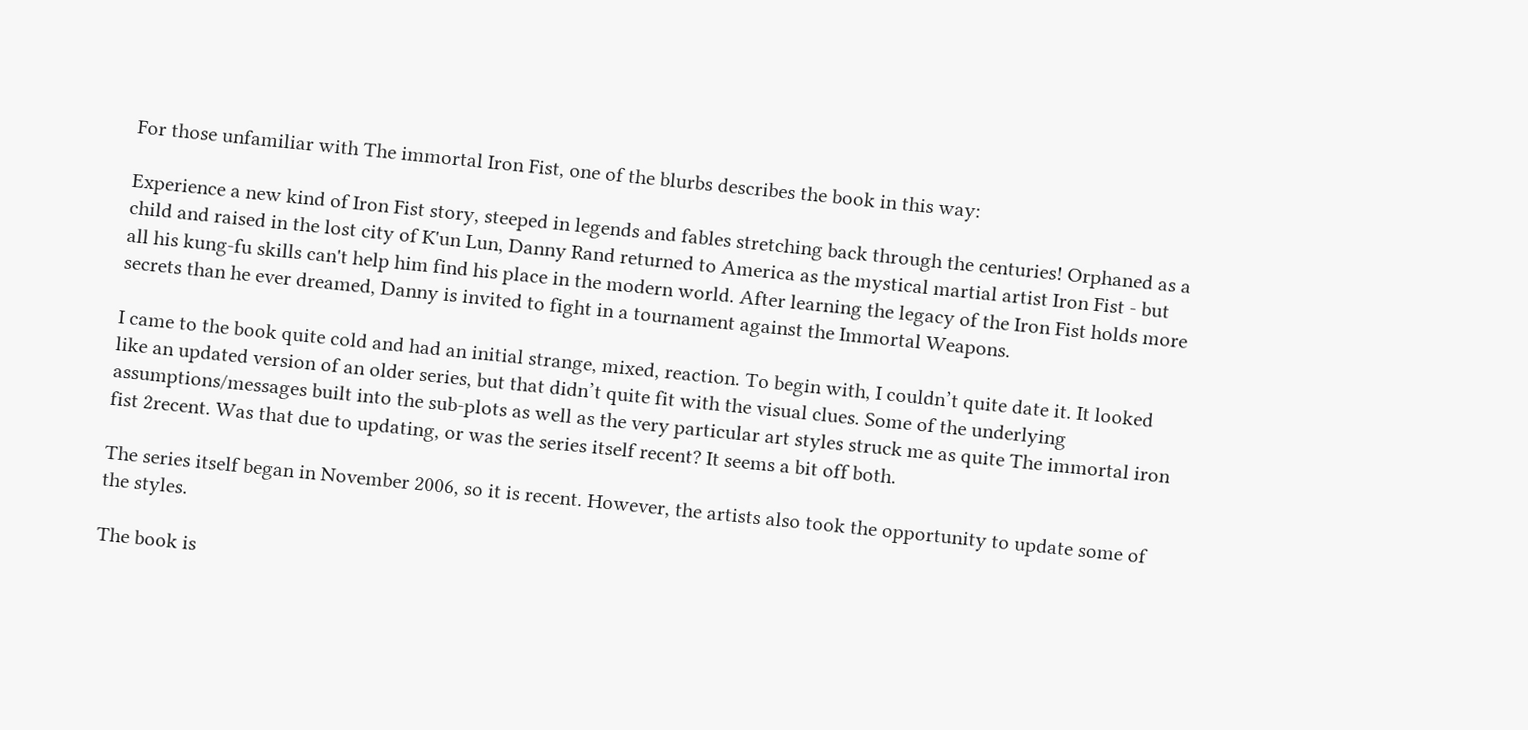For those unfamiliar with The immortal Iron Fist, one of the blurbs describes the book in this way:

Experience a new kind of Iron Fist story, steeped in legends and fables stretching back through the centuries! Orphaned as a child and raised in the lost city of K'un Lun, Danny Rand returned to America as the mystical martial artist Iron Fist - but all his kung-fu skills can't help him find his place in the modern world. After learning the legacy of the Iron Fist holds more secrets than he ever dreamed, Danny is invited to fight in a tournament against the Immortal Weapons.

I came to the book quite cold and had an initial strange, mixed, reaction. To begin with, I couldn’t quite date it. It looked like an updated version of an older series, but that didn’t quite fit with the visual clues. Some of the underlying assumptions/messages built into the sub-plots as well as the very particular art styles struck me as quite The immortal iron fist 2recent. Was that due to updating, or was the series itself recent? It seems a bit off both.

The series itself began in November 2006, so it is recent. However, the artists also took the opportunity to update some of the styles.

The book is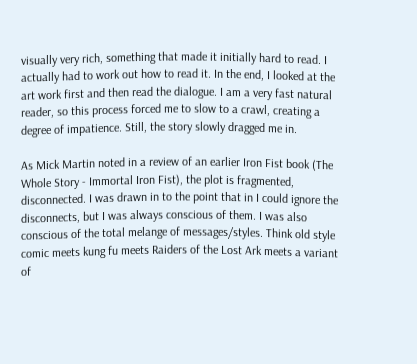visually very rich, something that made it initially hard to read. I actually had to work out how to read it. In the end, I looked at the art work first and then read the dialogue. I am a very fast natural reader, so this process forced me to slow to a crawl, creating a degree of impatience. Still, the story slowly dragged me in.

As Mick Martin noted in a review of an earlier Iron Fist book (The Whole Story - Immortal Iron Fist), the plot is fragmented, disconnected. I was drawn in to the point that in I could ignore the disconnects, but I was always conscious of them. I was also conscious of the total melange of messages/styles. Think old style comic meets kung fu meets Raiders of the Lost Ark meets a variant of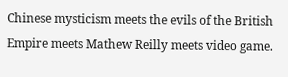Chinese mysticism meets the evils of the British Empire meets Mathew Reilly meets video game.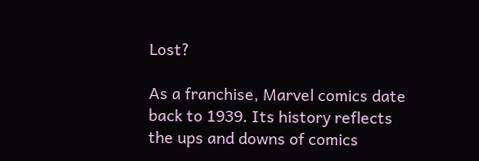Lost?

As a franchise, Marvel comics date back to 1939. Its history reflects the ups and downs of comics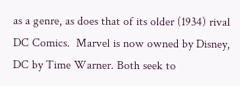as a genre, as does that of its older (1934) rival DC Comics.  Marvel is now owned by Disney, DC by Time Warner. Both seek to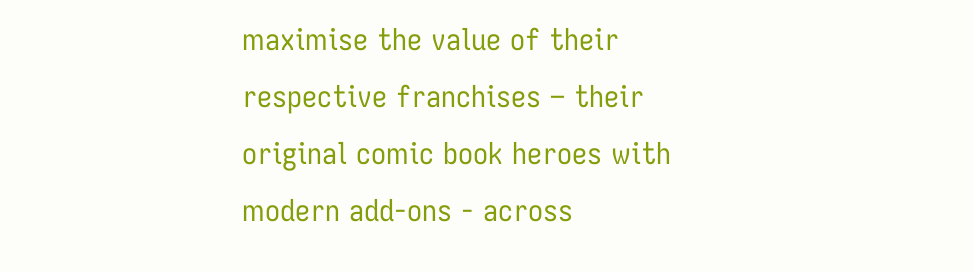maximise the value of their respective franchises – their original comic book heroes with modern add-ons - across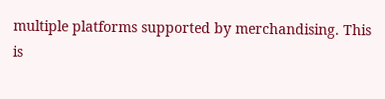multiple platforms supported by merchandising. This is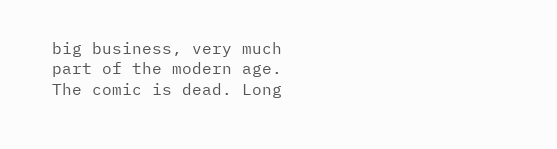big business, very much part of the modern age. The comic is dead. Long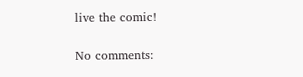live the comic!

No comments: